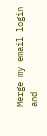Merge my email login and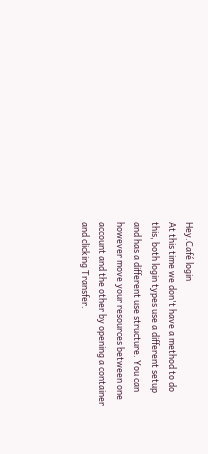Hey.Café login
At this time we don't have a method to do this, both login types use a different setup and has a different use structure. You can however move your resources between one account and the other by opening a container and clicking Transfer.